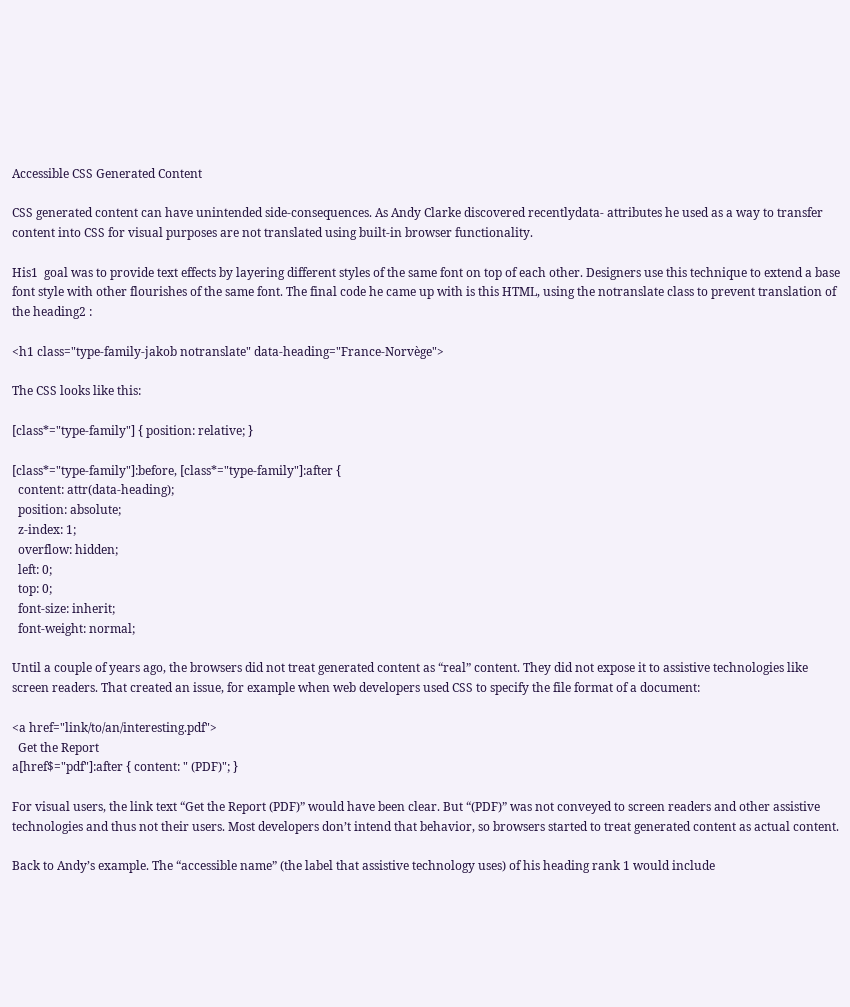Accessible CSS Generated Content

CSS generated content can have unintended side-consequences. As Andy Clarke discovered recentlydata- attributes he used as a way to transfer content into CSS for visual purposes are not translated using built-in browser functionality.

His1  goal was to provide text effects by layering different styles of the same font on top of each other. Designers use this technique to extend a base font style with other flourishes of the same font. The final code he came up with is this HTML, using the notranslate class to prevent translation of the heading2 :

<h1 class="type-family-jakob notranslate" data-heading="France-Norvège">

The CSS looks like this:

[class*="type-family"] { position: relative; }

[class*="type-family"]:before, [class*="type-family"]:after {
  content: attr(data-heading);
  position: absolute;
  z-index: 1;
  overflow: hidden;
  left: 0;
  top: 0;
  font-size: inherit;
  font-weight: normal;

Until a couple of years ago, the browsers did not treat generated content as “real” content. They did not expose it to assistive technologies like screen readers. That created an issue, for example when web developers used CSS to specify the file format of a document:

<a href="link/to/an/interesting.pdf">
  Get the Report
a[href$="pdf"]:after { content: " (PDF)"; }

For visual users, the link text “Get the Report (PDF)” would have been clear. But “(PDF)” was not conveyed to screen readers and other assistive technologies and thus not their users. Most developers don’t intend that behavior, so browsers started to treat generated content as actual content.

Back to Andy’s example. The “accessible name” (the label that assistive technology uses) of his heading rank 1 would include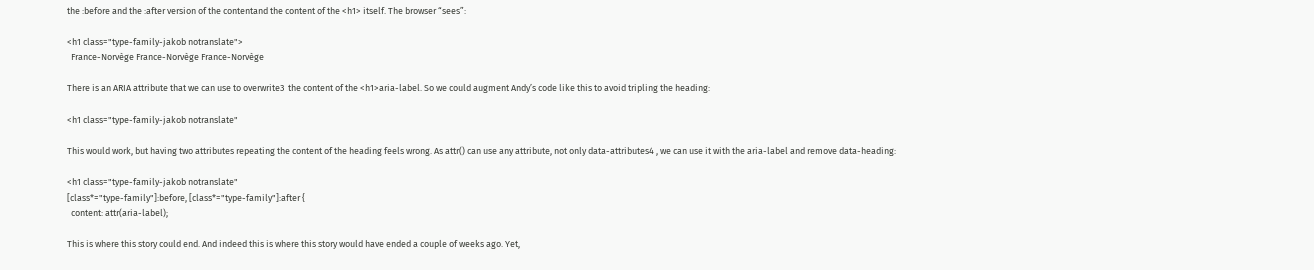the :before and the :after version of the contentand the content of the <h1> itself. The browser “sees”:

<h1 class="type-family-jakob notranslate">
  France-Norvège France-Norvège France-Norvège

There is an ARIA attribute that we can use to overwrite3  the content of the <h1>aria-label. So we could augment Andy’s code like this to avoid tripling the heading:

<h1 class="type-family-jakob notranslate"

This would work, but having two attributes repeating the content of the heading feels wrong. As attr() can use any attribute, not only data-attributes4 , we can use it with the aria-label and remove data-heading:

<h1 class="type-family-jakob notranslate"
[class*="type-family"]:before, [class*="type-family"]:after {
  content: attr(aria-label);

This is where this story could end. And indeed this is where this story would have ended a couple of weeks ago. Yet,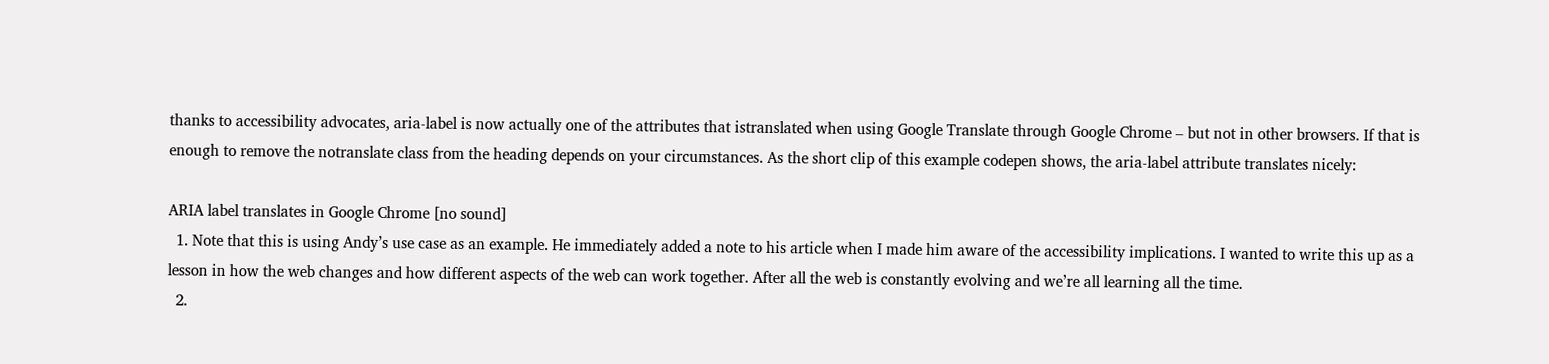thanks to accessibility advocates, aria-label is now actually one of the attributes that istranslated when using Google Translate through Google Chrome – but not in other browsers. If that is enough to remove the notranslate class from the heading depends on your circumstances. As the short clip of this example codepen shows, the aria-label attribute translates nicely:

ARIA label translates in Google Chrome [no sound]
  1. Note that this is using Andy’s use case as an example. He immediately added a note to his article when I made him aware of the accessibility implications. I wanted to write this up as a lesson in how the web changes and how different aspects of the web can work together. After all the web is constantly evolving and we’re all learning all the time.
  2.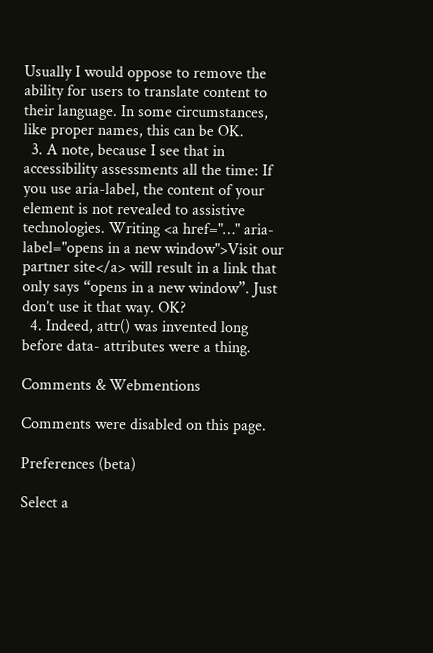Usually I would oppose to remove the ability for users to translate content to their language. In some circumstances, like proper names, this can be OK.
  3. A note, because I see that in accessibility assessments all the time: If you use aria-label, the content of your element is not revealed to assistive technologies. Writing <a href="…" aria-label="opens in a new window">Visit our partner site</a> will result in a link that only says “opens in a new window”. Just don’t use it that way. OK?
  4. Indeed, attr() was invented long before data- attributes were a thing.

Comments & Webmentions

Comments were disabled on this page.

Preferences (beta)

Select a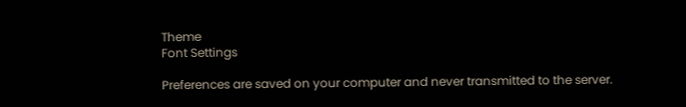Theme
Font Settings

Preferences are saved on your computer and never transmitted to the server.